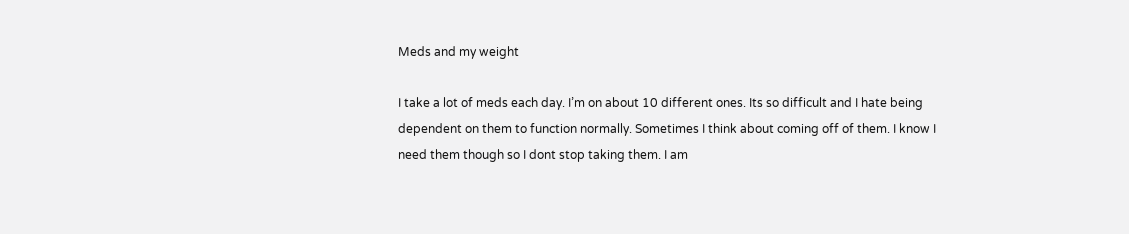Meds and my weight

I take a lot of meds each day. I’m on about 10 different ones. Its so difficult and I hate being dependent on them to function normally. Sometimes I think about coming off of them. I know I need them though so I dont stop taking them. I am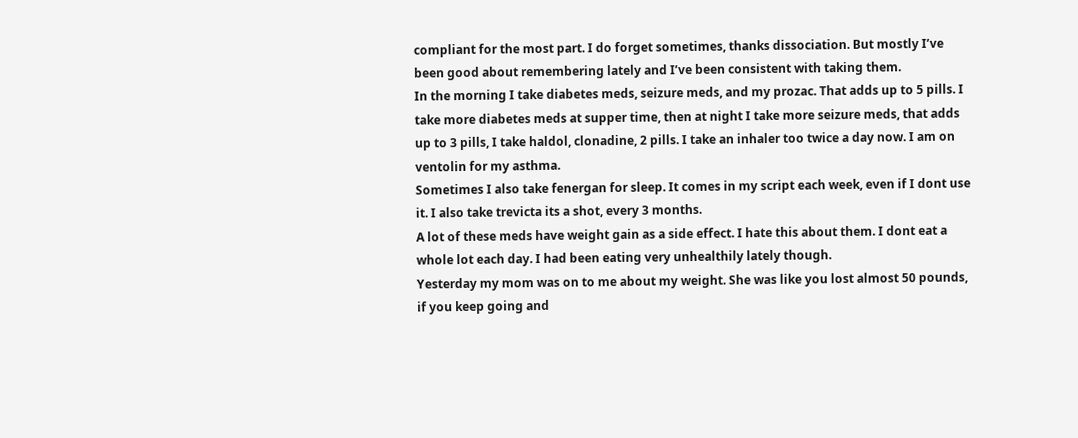compliant for the most part. I do forget sometimes, thanks dissociation. But mostly I’ve been good about remembering lately and I’ve been consistent with taking them.
In the morning I take diabetes meds, seizure meds, and my prozac. That adds up to 5 pills. I take more diabetes meds at supper time, then at night I take more seizure meds, that adds up to 3 pills, I take haldol, clonadine, 2 pills. I take an inhaler too twice a day now. I am on ventolin for my asthma.
Sometimes I also take fenergan for sleep. It comes in my script each week, even if I dont use it. I also take trevicta its a shot, every 3 months.
A lot of these meds have weight gain as a side effect. I hate this about them. I dont eat a whole lot each day. I had been eating very unhealthily lately though.
Yesterday my mom was on to me about my weight. She was like you lost almost 50 pounds, if you keep going and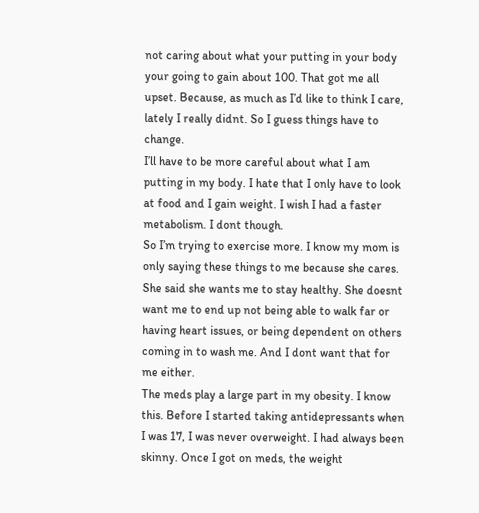not caring about what your putting in your body your going to gain about 100. That got me all upset. Because, as much as I’d like to think I care, lately I really didnt. So I guess things have to change.
I’ll have to be more careful about what I am putting in my body. I hate that I only have to look at food and I gain weight. I wish I had a faster metabolism. I dont though.
So I’m trying to exercise more. I know my mom is only saying these things to me because she cares.
She said she wants me to stay healthy. She doesnt want me to end up not being able to walk far or having heart issues, or being dependent on others coming in to wash me. And I dont want that for me either.
The meds play a large part in my obesity. I know this. Before I started taking antidepressants when I was 17, I was never overweight. I had always been skinny. Once I got on meds, the weight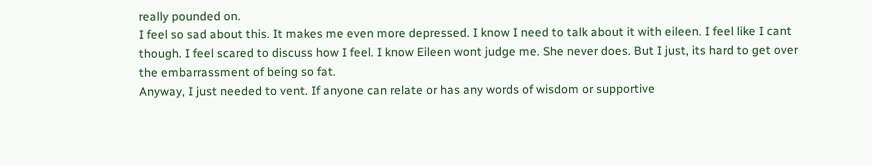really pounded on.
I feel so sad about this. It makes me even more depressed. I know I need to talk about it with eileen. I feel like I cant though. I feel scared to discuss how I feel. I know Eileen wont judge me. She never does. But I just, its hard to get over the embarrassment of being so fat.
Anyway, I just needed to vent. If anyone can relate or has any words of wisdom or supportive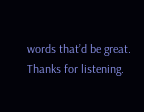words that’d be great.
Thanks for listening.